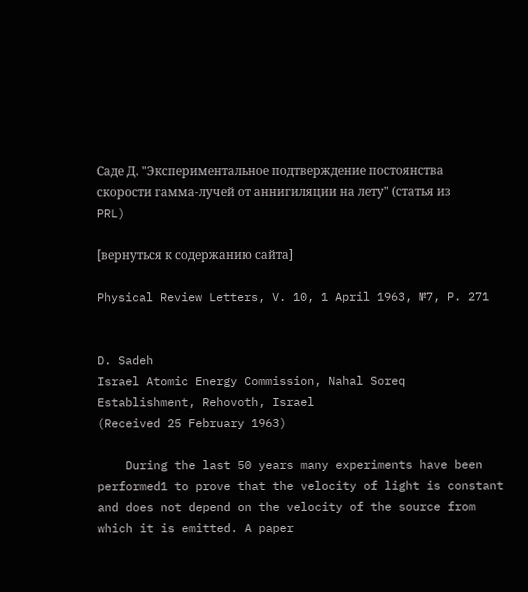Саде Д. "Экспериментальное подтверждение постоянства скорости гамма-лучей от аннигиляции на лету" (статья из PRL)

[вернуться к содержанию сайта]

Physical Review Letters, V. 10, 1 April 1963, №7, P. 271


D. Sadeh
Israel Atomic Energy Commission, Nahal Soreq Establishment, Rehovoth, Israel
(Received 25 February 1963)

    During the last 50 years many experiments have been performed1 to prove that the velocity of light is constant and does not depend on the velocity of the source from which it is emitted. A paper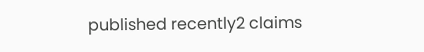published recently2 claims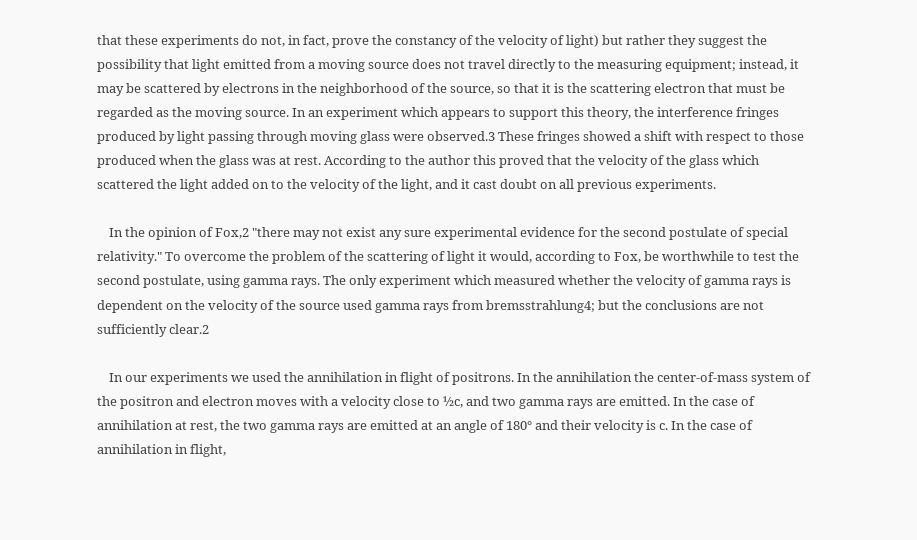that these experiments do not, in fact, prove the constancy of the velocity of light) but rather they suggest the possibility that light emitted from a moving source does not travel directly to the measuring equipment; instead, it may be scattered by electrons in the neighborhood of the source, so that it is the scattering electron that must be regarded as the moving source. In an experiment which appears to support this theory, the interference fringes produced by light passing through moving glass were observed.3 These fringes showed a shift with respect to those produced when the glass was at rest. According to the author this proved that the velocity of the glass which scattered the light added on to the velocity of the light, and it cast doubt on all previous experiments.

    In the opinion of Fox,2 "there may not exist any sure experimental evidence for the second postulate of special relativity." To overcome the problem of the scattering of light it would, according to Fox, be worthwhile to test the second postulate, using gamma rays. The only experiment which measured whether the velocity of gamma rays is dependent on the velocity of the source used gamma rays from bremsstrahlung4; but the conclusions are not sufficiently clear.2

    In our experiments we used the annihilation in flight of positrons. In the annihilation the center-of-mass system of the positron and electron moves with a velocity close to ½c, and two gamma rays are emitted. In the case of annihilation at rest, the two gamma rays are emitted at an angle of 180° and their velocity is c. In the case of annihilation in flight,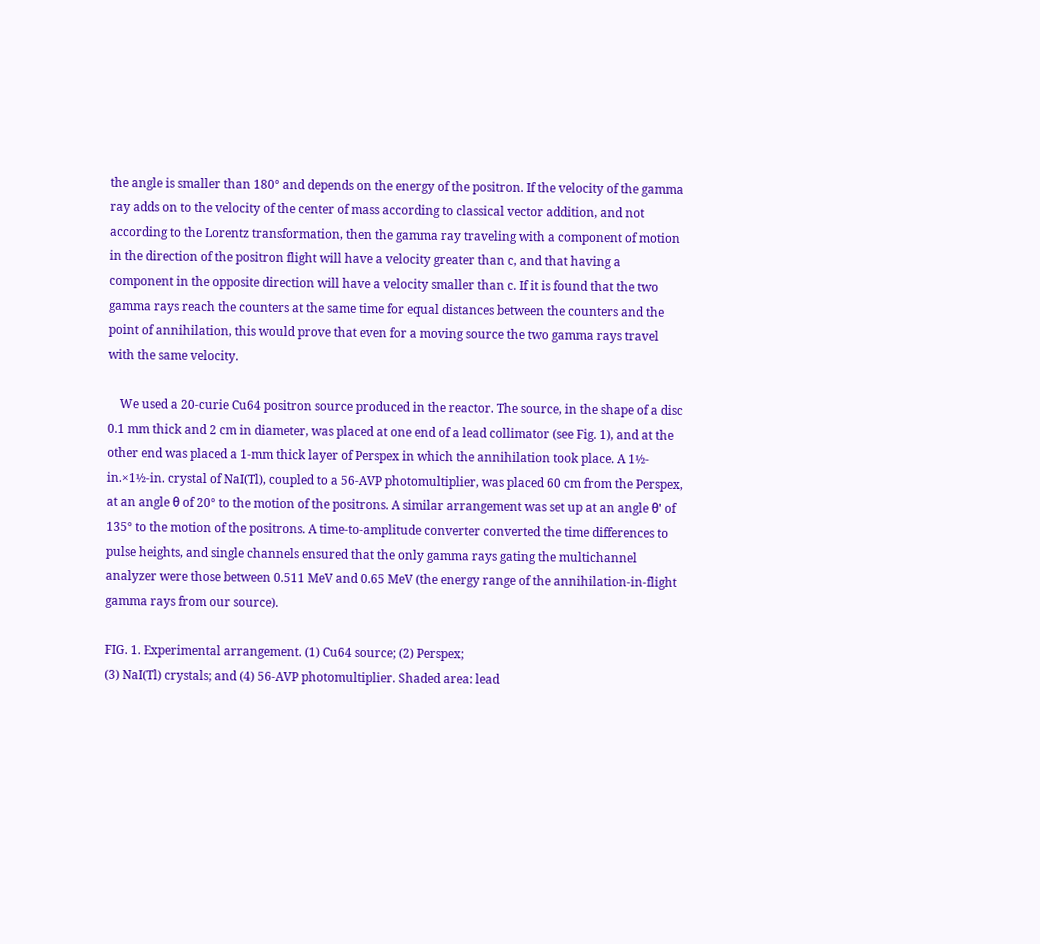the angle is smaller than 180° and depends on the energy of the positron. If the velocity of the gamma ray adds on to the velocity of the center of mass according to classical vector addition, and not according to the Lorentz transformation, then the gamma ray traveling with a component of motion in the direction of the positron flight will have a velocity greater than c, and that having a component in the opposite direction will have a velocity smaller than c. If it is found that the two gamma rays reach the counters at the same time for equal distances between the counters and the point of annihilation, this would prove that even for a moving source the two gamma rays travel with the same velocity.

    We used a 20-curie Cu64 positron source produced in the reactor. The source, in the shape of a disc 0.1 mm thick and 2 cm in diameter, was placed at one end of a lead collimator (see Fig. 1), and at the other end was placed a 1-mm thick layer of Perspex in which the annihilation took place. A 1½-in.×1½-in. crystal of NaI(Tl), coupled to a 56-AVP photomultiplier, was placed 60 cm from the Perspex, at an angle θ of 20° to the motion of the positrons. A similar arrangement was set up at an angle θ' of 135° to the motion of the positrons. A time-to-amplitude converter converted the time differences to pulse heights, and single channels ensured that the only gamma rays gating the multichannel analyzer were those between 0.511 MeV and 0.65 MeV (the energy range of the annihilation-in-flight gamma rays from our source).

FIG. 1. Experimental arrangement. (1) Cu64 source; (2) Perspex;
(3) NaI(Tl) crystals; and (4) 56-AVP photomultiplier. Shaded area: lead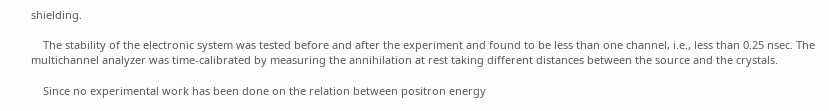shielding.

    The stability of the electronic system was tested before and after the experiment and found to be less than one channel, i.e., less than 0.25 nsec. The multichannel analyzer was time-calibrated by measuring the annihilation at rest taking different distances between the source and the crystals.

    Since no experimental work has been done on the relation between positron energy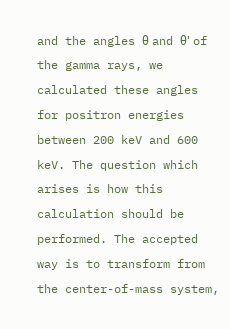and the angles θ and θ' of the gamma rays, we calculated these angles for positron energies between 200 keV and 600 keV. The question which arises is how this calculation should be performed. The accepted way is to transform from the center-of-mass system,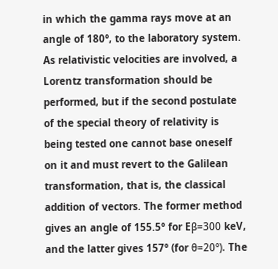in which the gamma rays move at an angle of 180°, to the laboratory system. As relativistic velocities are involved, a Lorentz transformation should be performed, but if the second postulate of the special theory of relativity is being tested one cannot base oneself on it and must revert to the Galilean transformation, that is, the classical addition of vectors. The former method gives an angle of 155.5° for Eβ=300 keV, and the latter gives 157° (for θ=20°). The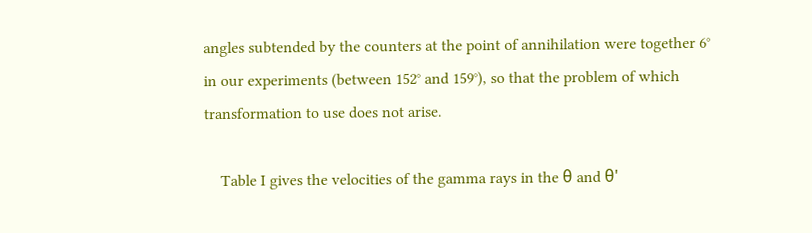angles subtended by the counters at the point of annihilation were together 6° in our experiments (between 152° and 159°), so that the problem of which transformation to use does not arise.

    Table I gives the velocities of the gamma rays in the θ and θ'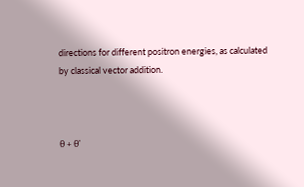directions for different positron energies, as calculated by classical vector addition.



θ + θ'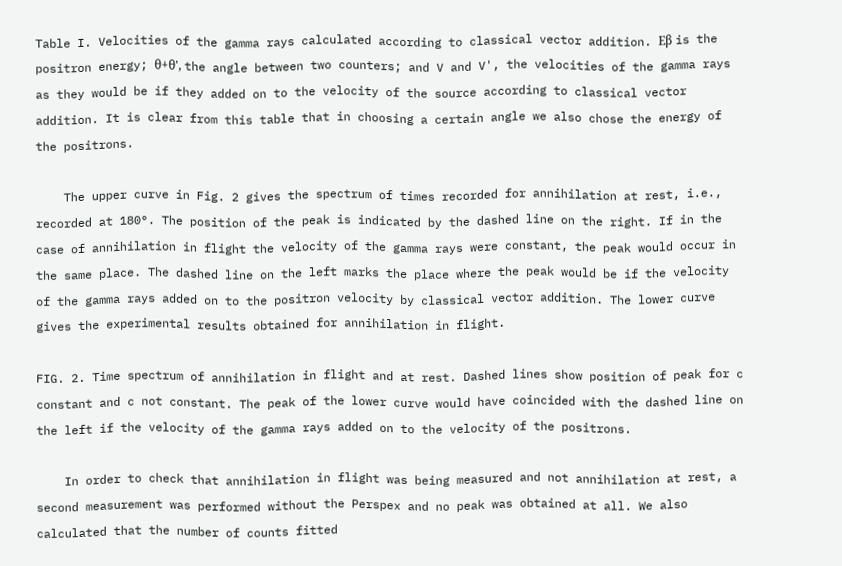Table I. Velocities of the gamma rays calculated according to classical vector addition. Eβ is the positron energy; θ+θ', the angle between two counters; and V and V', the velocities of the gamma rays as they would be if they added on to the velocity of the source according to classical vector addition. It is clear from this table that in choosing a certain angle we also chose the energy of the positrons.

    The upper curve in Fig. 2 gives the spectrum of times recorded for annihilation at rest, i.e., recorded at 180°. The position of the peak is indicated by the dashed line on the right. If in the case of annihilation in flight the velocity of the gamma rays were constant, the peak would occur in the same place. The dashed line on the left marks the place where the peak would be if the velocity of the gamma rays added on to the positron velocity by classical vector addition. The lower curve gives the experimental results obtained for annihilation in flight.

FIG. 2. Time spectrum of annihilation in flight and at rest. Dashed lines show position of peak for c constant and c not constant. The peak of the lower curve would have coincided with the dashed line on the left if the velocity of the gamma rays added on to the velocity of the positrons.

    In order to check that annihilation in flight was being measured and not annihilation at rest, a second measurement was performed without the Perspex and no peak was obtained at all. We also calculated that the number of counts fitted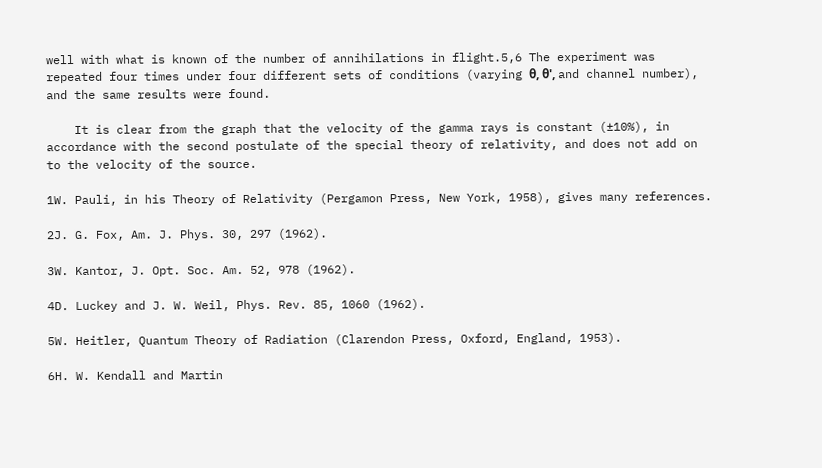well with what is known of the number of annihilations in flight.5,6 The experiment was repeated four times under four different sets of conditions (varying θ, θ', and channel number), and the same results were found.

    It is clear from the graph that the velocity of the gamma rays is constant (±10%), in accordance with the second postulate of the special theory of relativity, and does not add on to the velocity of the source.

1W. Pauli, in his Theory of Relativity (Pergamon Press, New York, 1958), gives many references.

2J. G. Fox, Am. J. Phys. 30, 297 (1962).

3W. Kantor, J. Opt. Soc. Am. 52, 978 (1962).

4D. Luckey and J. W. Weil, Phys. Rev. 85, 1060 (1962).

5W. Heitler, Quantum Theory of Radiation (Clarendon Press, Oxford, England, 1953).

6H. W. Kendall and Martin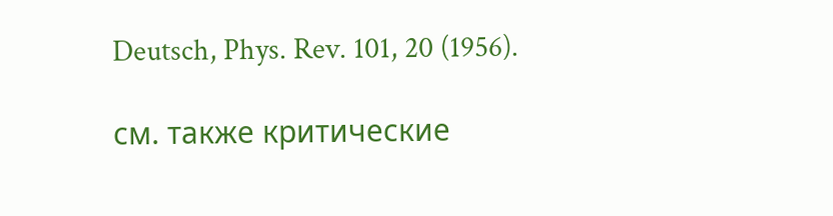Deutsch, Phys. Rev. 101, 20 (1956).

см. также критические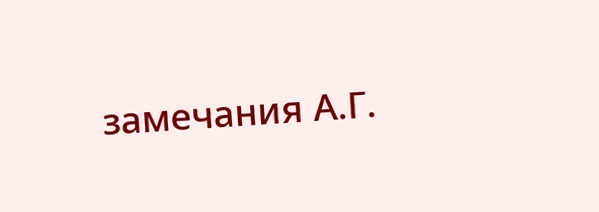замечания А.Г.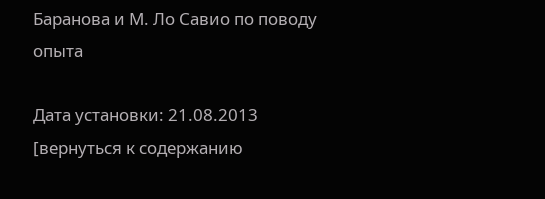Баранова и М. Ло Савио по поводу опыта

Дата установки: 21.08.2013
[вернуться к содержанию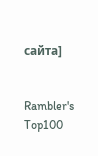сайта]


Rambler's Top100